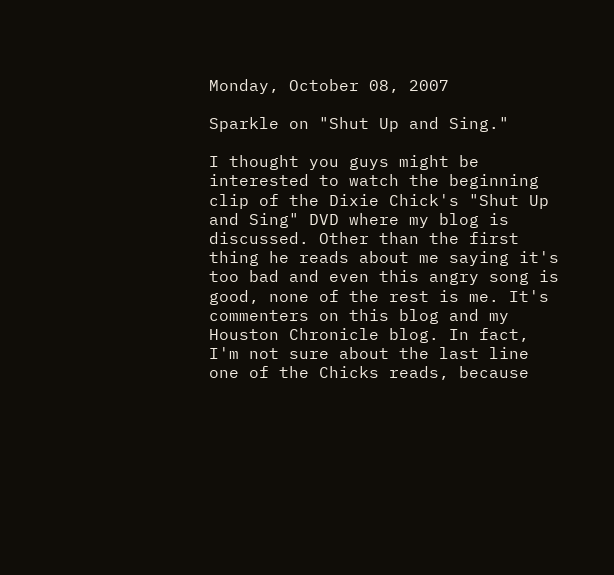Monday, October 08, 2007

Sparkle on "Shut Up and Sing."

I thought you guys might be interested to watch the beginning clip of the Dixie Chick's "Shut Up and Sing" DVD where my blog is discussed. Other than the first thing he reads about me saying it's too bad and even this angry song is good, none of the rest is me. It's commenters on this blog and my Houston Chronicle blog. In fact, I'm not sure about the last line one of the Chicks reads, because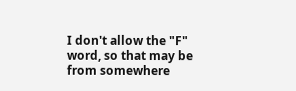I don't allow the "F" word, so that may be from somewhere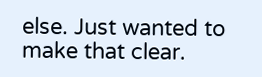else. Just wanted to make that clear.